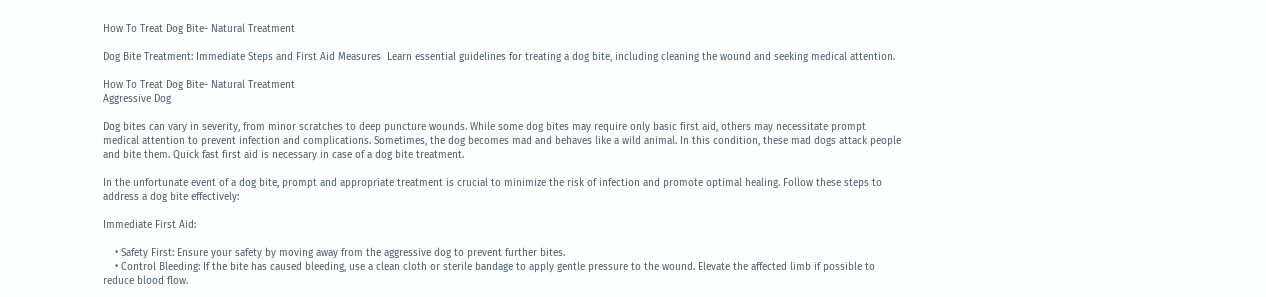How To Treat Dog Bite- Natural Treatment

Dog Bite Treatment: Immediate Steps and First Aid Measures  Learn essential guidelines for treating a dog bite, including cleaning the wound and seeking medical attention.

How To Treat Dog Bite- Natural Treatment
Aggressive Dog

Dog bites can vary in severity, from minor scratches to deep puncture wounds. While some dog bites may require only basic first aid, others may necessitate prompt medical attention to prevent infection and complications. Sometimes, the dog becomes mad and behaves like a wild animal. In this condition, these mad dogs attack people and bite them. Quick fast first aid is necessary in case of a dog bite treatment.

In the unfortunate event of a dog bite, prompt and appropriate treatment is crucial to minimize the risk of infection and promote optimal healing. Follow these steps to address a dog bite effectively:

Immediate First Aid:

    • Safety First: Ensure your safety by moving away from the aggressive dog to prevent further bites.
    • Control Bleeding: If the bite has caused bleeding, use a clean cloth or sterile bandage to apply gentle pressure to the wound. Elevate the affected limb if possible to reduce blood flow.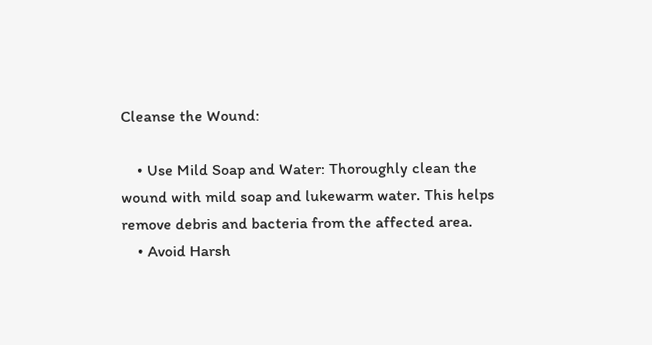Cleanse the Wound:

    • Use Mild Soap and Water: Thoroughly clean the wound with mild soap and lukewarm water. This helps remove debris and bacteria from the affected area.
    • Avoid Harsh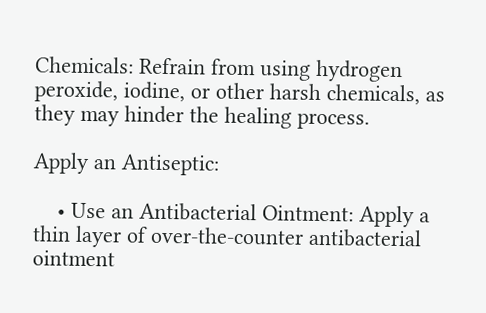Chemicals: Refrain from using hydrogen peroxide, iodine, or other harsh chemicals, as they may hinder the healing process.

Apply an Antiseptic:

    • Use an Antibacterial Ointment: Apply a thin layer of over-the-counter antibacterial ointment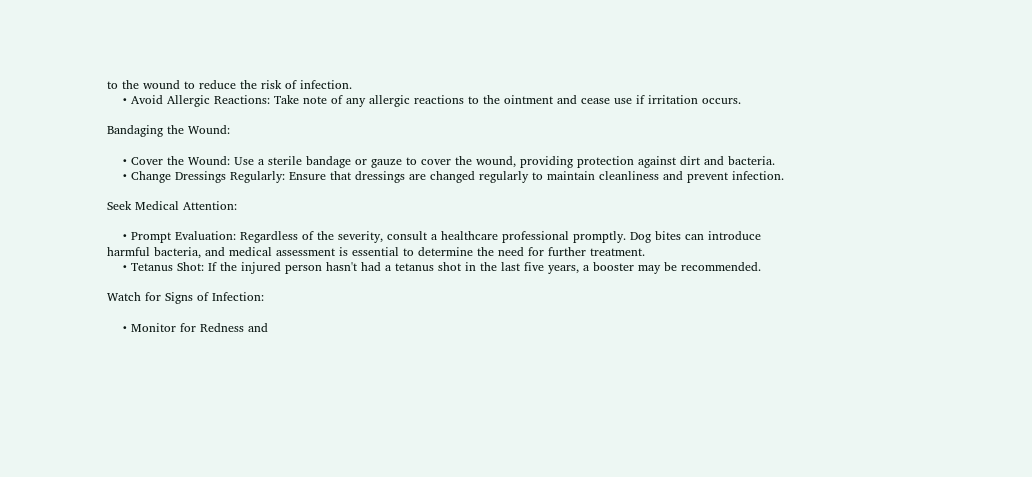to the wound to reduce the risk of infection.
    • Avoid Allergic Reactions: Take note of any allergic reactions to the ointment and cease use if irritation occurs.

Bandaging the Wound:

    • Cover the Wound: Use a sterile bandage or gauze to cover the wound, providing protection against dirt and bacteria.
    • Change Dressings Regularly: Ensure that dressings are changed regularly to maintain cleanliness and prevent infection.

Seek Medical Attention:

    • Prompt Evaluation: Regardless of the severity, consult a healthcare professional promptly. Dog bites can introduce harmful bacteria, and medical assessment is essential to determine the need for further treatment.
    • Tetanus Shot: If the injured person hasn't had a tetanus shot in the last five years, a booster may be recommended.

Watch for Signs of Infection:

    • Monitor for Redness and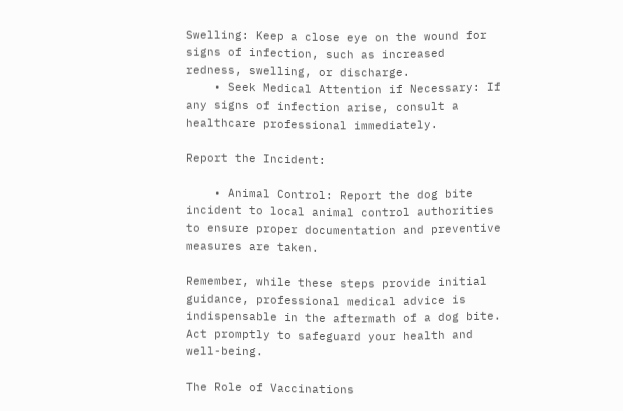Swelling: Keep a close eye on the wound for signs of infection, such as increased redness, swelling, or discharge.
    • Seek Medical Attention if Necessary: If any signs of infection arise, consult a healthcare professional immediately.

Report the Incident:

    • Animal Control: Report the dog bite incident to local animal control authorities to ensure proper documentation and preventive measures are taken.

Remember, while these steps provide initial guidance, professional medical advice is indispensable in the aftermath of a dog bite. Act promptly to safeguard your health and well-being.

The Role of Vaccinations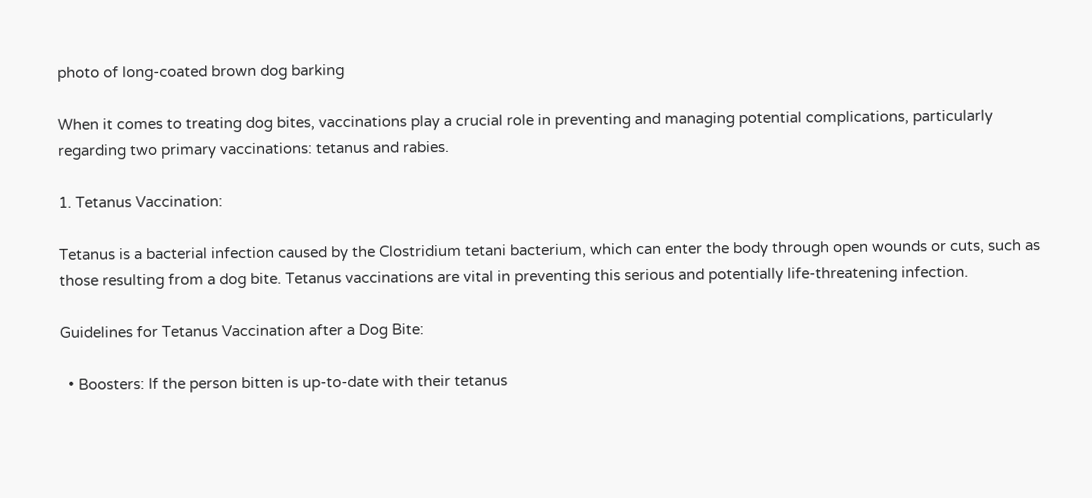photo of long-coated brown dog barking

When it comes to treating dog bites, vaccinations play a crucial role in preventing and managing potential complications, particularly regarding two primary vaccinations: tetanus and rabies.

1. Tetanus Vaccination:

Tetanus is a bacterial infection caused by the Clostridium tetani bacterium, which can enter the body through open wounds or cuts, such as those resulting from a dog bite. Tetanus vaccinations are vital in preventing this serious and potentially life-threatening infection.

Guidelines for Tetanus Vaccination after a Dog Bite:

  • Boosters: If the person bitten is up-to-date with their tetanus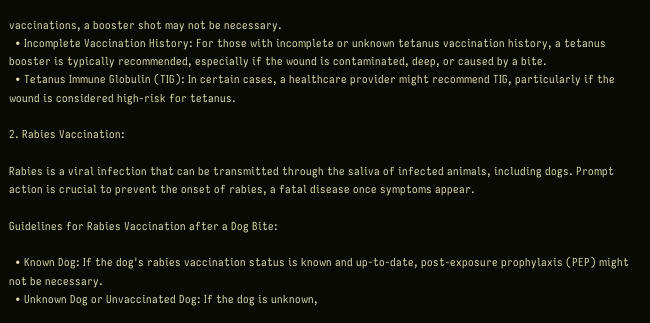vaccinations, a booster shot may not be necessary.
  • Incomplete Vaccination History: For those with incomplete or unknown tetanus vaccination history, a tetanus booster is typically recommended, especially if the wound is contaminated, deep, or caused by a bite.
  • Tetanus Immune Globulin (TIG): In certain cases, a healthcare provider might recommend TIG, particularly if the wound is considered high-risk for tetanus.

2. Rabies Vaccination:

Rabies is a viral infection that can be transmitted through the saliva of infected animals, including dogs. Prompt action is crucial to prevent the onset of rabies, a fatal disease once symptoms appear.

Guidelines for Rabies Vaccination after a Dog Bite:

  • Known Dog: If the dog's rabies vaccination status is known and up-to-date, post-exposure prophylaxis (PEP) might not be necessary.
  • Unknown Dog or Unvaccinated Dog: If the dog is unknown,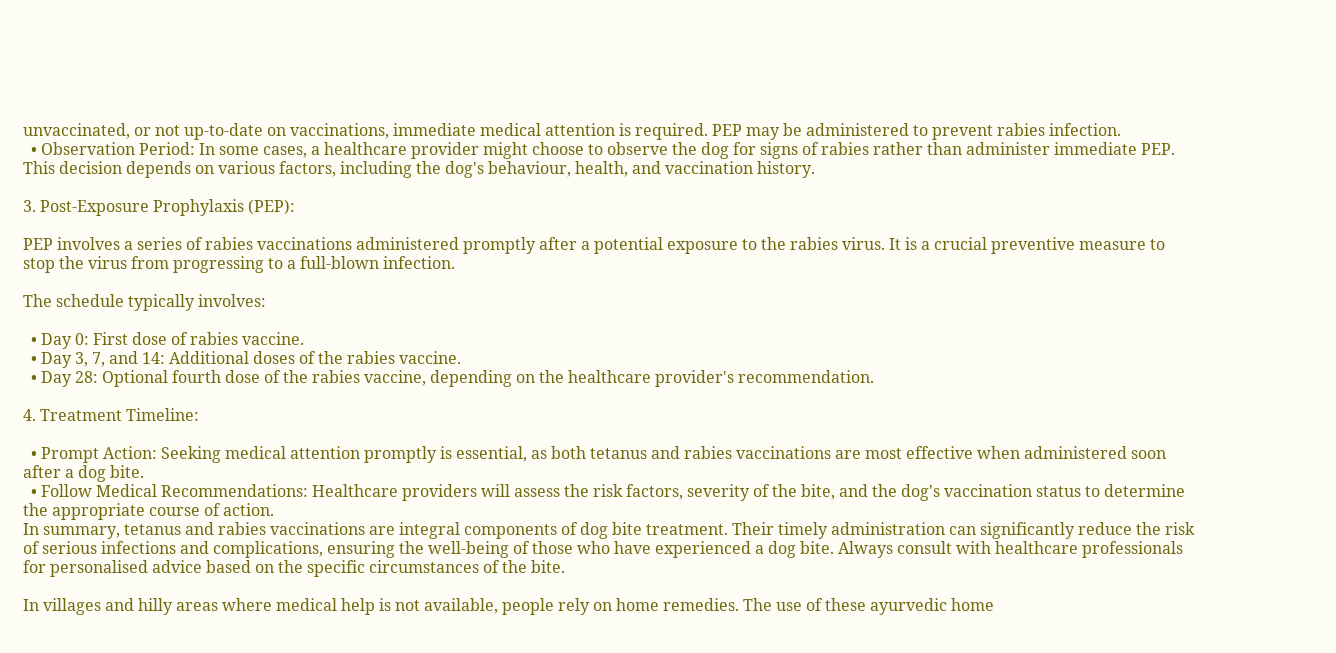unvaccinated, or not up-to-date on vaccinations, immediate medical attention is required. PEP may be administered to prevent rabies infection.
  • Observation Period: In some cases, a healthcare provider might choose to observe the dog for signs of rabies rather than administer immediate PEP. This decision depends on various factors, including the dog's behaviour, health, and vaccination history.

3. Post-Exposure Prophylaxis (PEP):

PEP involves a series of rabies vaccinations administered promptly after a potential exposure to the rabies virus. It is a crucial preventive measure to stop the virus from progressing to a full-blown infection.

The schedule typically involves:

  • Day 0: First dose of rabies vaccine.
  • Day 3, 7, and 14: Additional doses of the rabies vaccine.
  • Day 28: Optional fourth dose of the rabies vaccine, depending on the healthcare provider's recommendation.

4. Treatment Timeline:

  • Prompt Action: Seeking medical attention promptly is essential, as both tetanus and rabies vaccinations are most effective when administered soon after a dog bite.
  • Follow Medical Recommendations: Healthcare providers will assess the risk factors, severity of the bite, and the dog's vaccination status to determine the appropriate course of action.
In summary, tetanus and rabies vaccinations are integral components of dog bite treatment. Their timely administration can significantly reduce the risk of serious infections and complications, ensuring the well-being of those who have experienced a dog bite. Always consult with healthcare professionals for personalised advice based on the specific circumstances of the bite.

In villages and hilly areas where medical help is not available, people rely on home remedies. The use of these ayurvedic home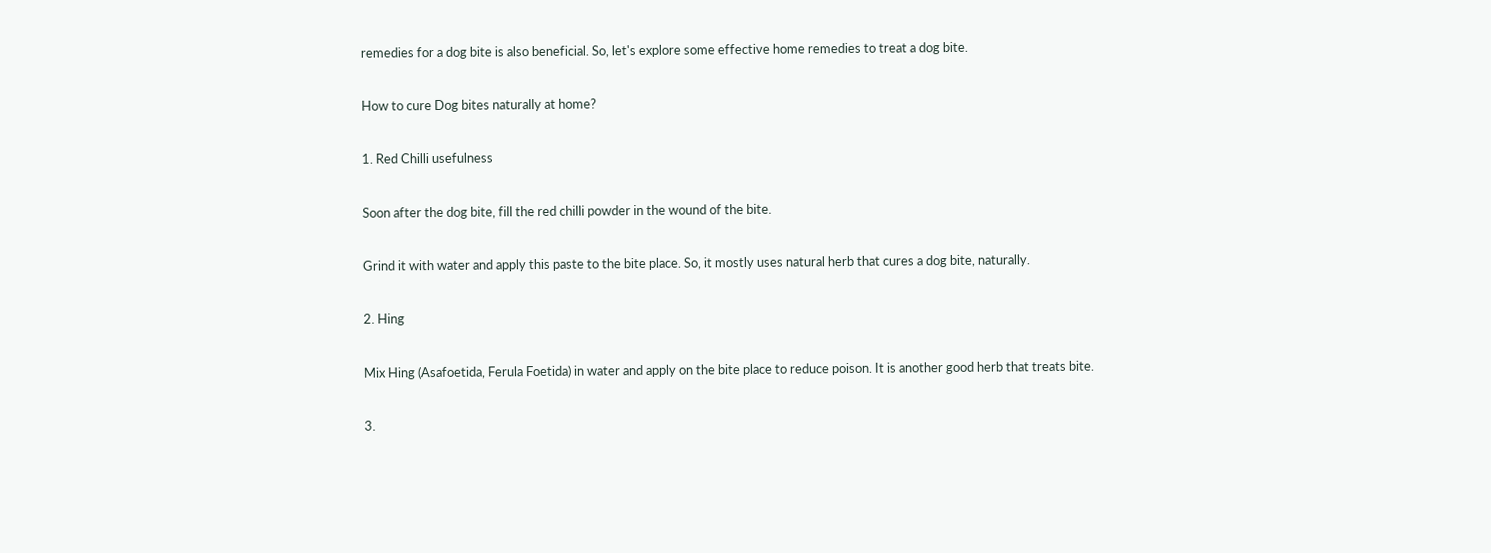remedies for a dog bite is also beneficial. So, let's explore some effective home remedies to treat a dog bite.

How to cure Dog bites naturally at home?

1. Red Chilli usefulness

Soon after the dog bite, fill the red chilli powder in the wound of the bite.

Grind it with water and apply this paste to the bite place. So, it mostly uses natural herb that cures a dog bite, naturally.

2. Hing

Mix Hing (Asafoetida, Ferula Foetida) in water and apply on the bite place to reduce poison. It is another good herb that treats bite.

3.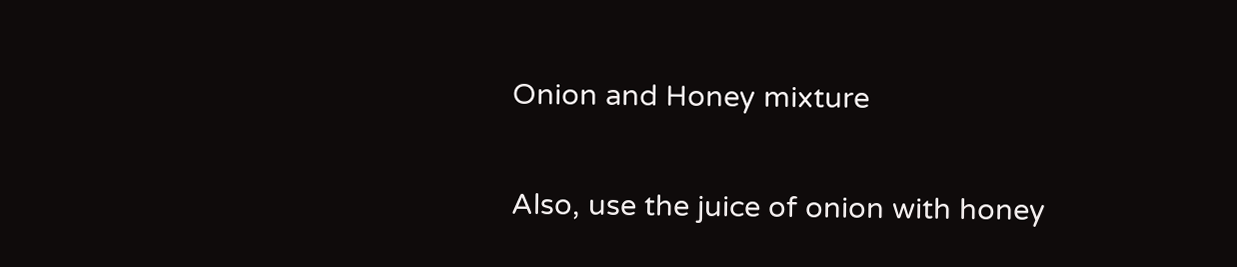Onion and Honey mixture

Also, use the juice of onion with honey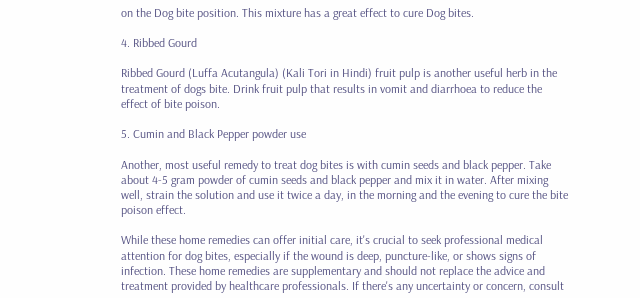on the Dog bite position. This mixture has a great effect to cure Dog bites.

4. Ribbed Gourd

Ribbed Gourd (Luffa Acutangula) (Kali Tori in Hindi) fruit pulp is another useful herb in the treatment of dogs bite. Drink fruit pulp that results in vomit and diarrhoea to reduce the effect of bite poison.

5. Cumin and Black Pepper powder use

Another, most useful remedy to treat dog bites is with cumin seeds and black pepper. Take about 4-5 gram powder of cumin seeds and black pepper and mix it in water. After mixing well, strain the solution and use it twice a day, in the morning and the evening to cure the bite poison effect.

While these home remedies can offer initial care, it's crucial to seek professional medical attention for dog bites, especially if the wound is deep, puncture-like, or shows signs of infection. These home remedies are supplementary and should not replace the advice and treatment provided by healthcare professionals. If there's any uncertainty or concern, consult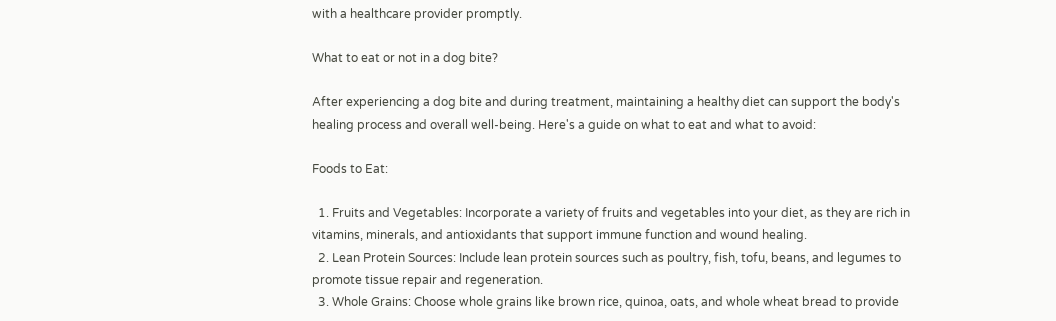with a healthcare provider promptly.

What to eat or not in a dog bite?

After experiencing a dog bite and during treatment, maintaining a healthy diet can support the body's healing process and overall well-being. Here's a guide on what to eat and what to avoid:

Foods to Eat:

  1. Fruits and Vegetables: Incorporate a variety of fruits and vegetables into your diet, as they are rich in vitamins, minerals, and antioxidants that support immune function and wound healing.
  2. Lean Protein Sources: Include lean protein sources such as poultry, fish, tofu, beans, and legumes to promote tissue repair and regeneration.
  3. Whole Grains: Choose whole grains like brown rice, quinoa, oats, and whole wheat bread to provide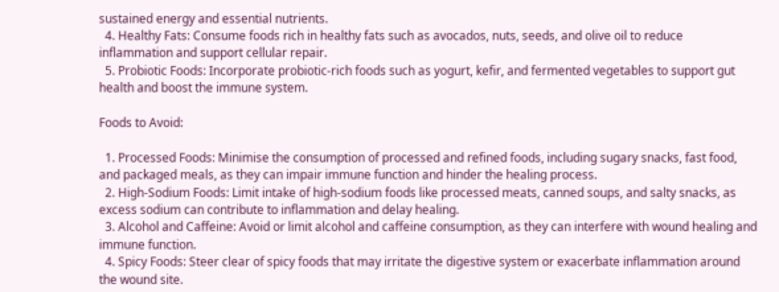sustained energy and essential nutrients.
  4. Healthy Fats: Consume foods rich in healthy fats such as avocados, nuts, seeds, and olive oil to reduce inflammation and support cellular repair.
  5. Probiotic Foods: Incorporate probiotic-rich foods such as yogurt, kefir, and fermented vegetables to support gut health and boost the immune system.

Foods to Avoid:

  1. Processed Foods: Minimise the consumption of processed and refined foods, including sugary snacks, fast food, and packaged meals, as they can impair immune function and hinder the healing process.
  2. High-Sodium Foods: Limit intake of high-sodium foods like processed meats, canned soups, and salty snacks, as excess sodium can contribute to inflammation and delay healing.
  3. Alcohol and Caffeine: Avoid or limit alcohol and caffeine consumption, as they can interfere with wound healing and immune function.
  4. Spicy Foods: Steer clear of spicy foods that may irritate the digestive system or exacerbate inflammation around the wound site.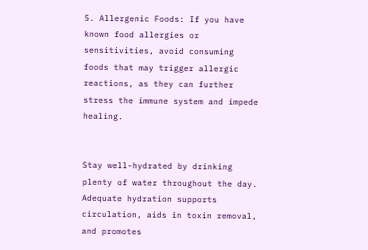5. Allergenic Foods: If you have known food allergies or sensitivities, avoid consuming foods that may trigger allergic reactions, as they can further stress the immune system and impede healing.


Stay well-hydrated by drinking plenty of water throughout the day. Adequate hydration supports circulation, aids in toxin removal, and promotes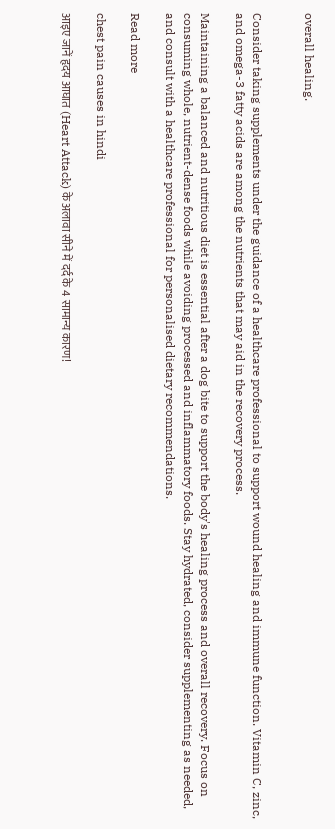overall healing.


Consider taking supplements under the guidance of a healthcare professional to support wound healing and immune function. Vitamin C, zinc, and omega-3 fatty acids are among the nutrients that may aid in the recovery process.

Maintaining a balanced and nutritious diet is essential after a dog bite to support the body's healing process and overall recovery. Focus on consuming whole, nutrient-dense foods while avoiding processed and inflammatory foods. Stay hydrated, consider supplementing as needed, and consult with a healthcare professional for personalised dietary recommendations.

Read more

chest pain causes in hindi

आइए जानें हृदय आघात (Heart Attack) के अलावा सीने में दर्द के 4 सामान्य कारण!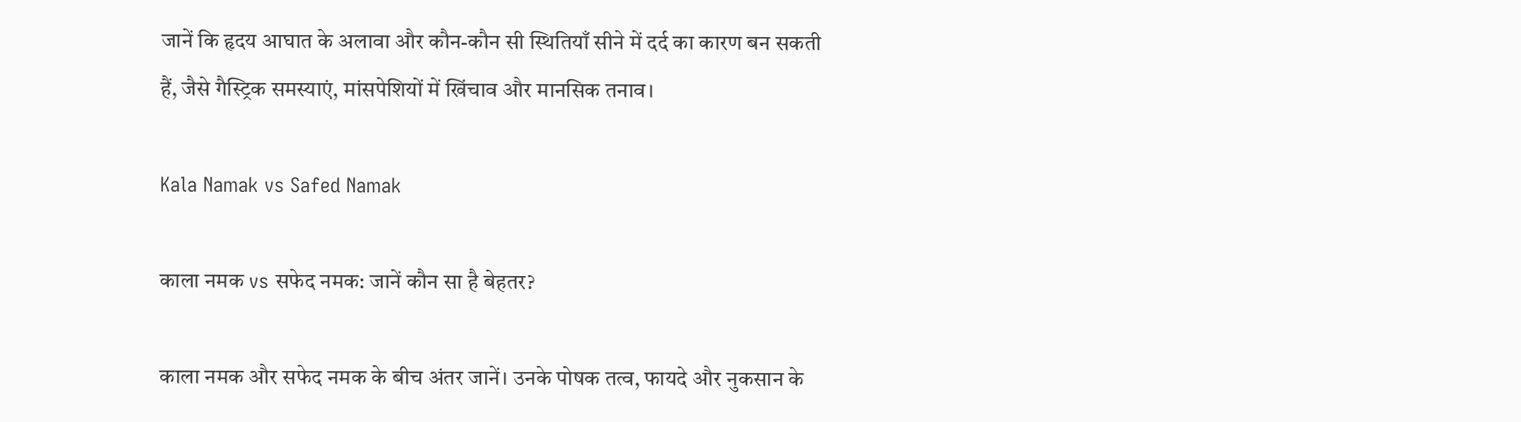जानें कि हृदय आघात के अलावा और कौन-कौन सी स्थितियाँ सीने में दर्द का कारण बन सकती हैं, जैसे गैस्ट्रिक समस्याएं, मांसपेशियों में खिंचाव और मानसिक तनाव।

Kala Namak vs Safed Namak

काला नमक vs सफेद नमक: जानें कौन सा है बेहतर?

काला नमक और सफेद नमक के बीच अंतर जानें। उनके पोषक तत्व, फायदे और नुकसान के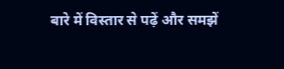बारे में विस्तार से पढ़ें और समझें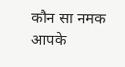कौन सा नमक आपके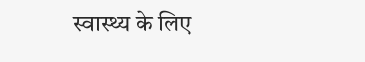स्वास्थ्य के लिए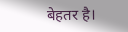बेहतर है।